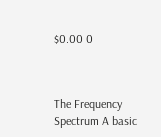$0.00 0



The Frequency Spectrum A basic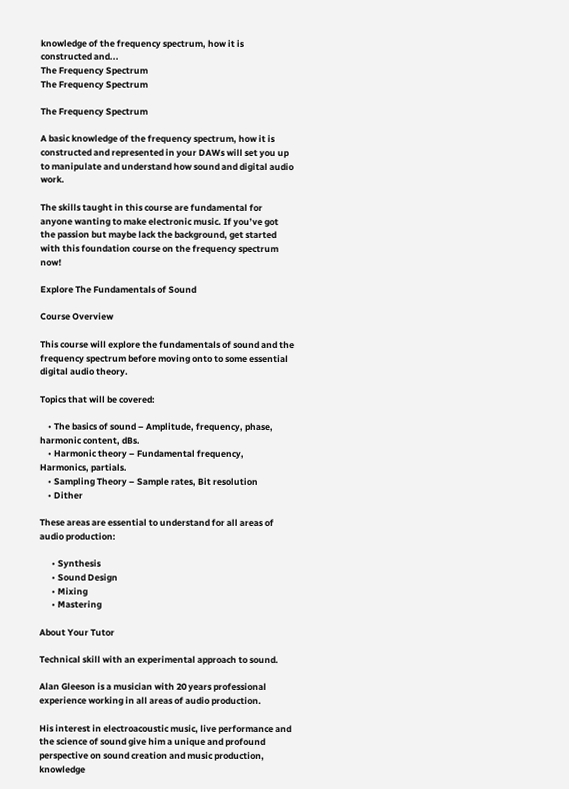knowledge of the frequency spectrum, how it is constructed and...
The Frequency Spectrum
The Frequency Spectrum

The Frequency Spectrum

A basic knowledge of the frequency spectrum, how it is constructed and represented in your DAWs will set you up to manipulate and understand how sound and digital audio work.

The skills taught in this course are fundamental for anyone wanting to make electronic music. If you’ve got the passion but maybe lack the background, get started with this foundation course on the frequency spectrum now!

Explore The Fundamentals of Sound

Course Overview

This course will explore the fundamentals of sound and the frequency spectrum before moving onto to some essential digital audio theory.

Topics that will be covered:

    • The basics of sound – Amplitude, frequency, phase, harmonic content, dBs.
    • Harmonic theory – Fundamental frequency, Harmonics, partials.
    • Sampling Theory – Sample rates, Bit resolution
    • Dither

These areas are essential to understand for all areas of audio production:

      • Synthesis
      • Sound Design
      • Mixing
      • Mastering

About Your Tutor

Technical skill with an experimental approach to sound.

Alan Gleeson is a musician with 20 years professional experience working in all areas of audio production.

His interest in electroacoustic music, live performance and the science of sound give him a unique and profound perspective on sound creation and music production, knowledge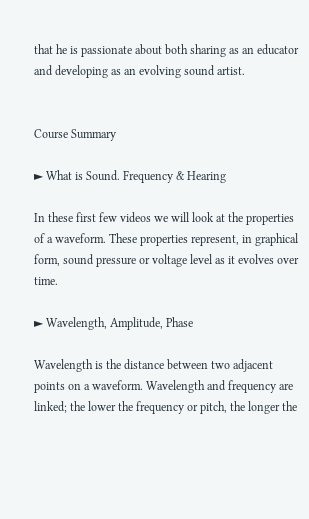that he is passionate about both sharing as an educator and developing as an evolving sound artist.


Course Summary

► What is Sound. Frequency & Hearing

In these first few videos we will look at the properties of a waveform. These properties represent, in graphical form, sound pressure or voltage level as it evolves over time.

► Wavelength, Amplitude, Phase

Wavelength is the distance between two adjacent points on a waveform. Wavelength and frequency are linked; the lower the frequency or pitch, the longer the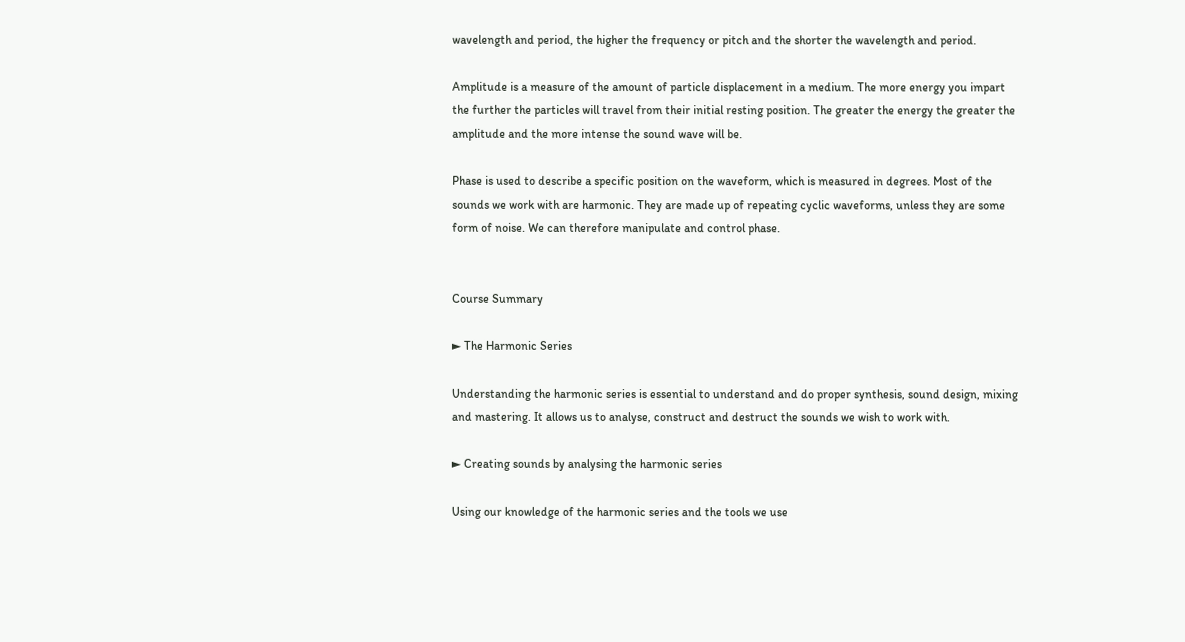wavelength and period, the higher the frequency or pitch and the shorter the wavelength and period.

Amplitude is a measure of the amount of particle displacement in a medium. The more energy you impart the further the particles will travel from their initial resting position. The greater the energy the greater the amplitude and the more intense the sound wave will be.

Phase is used to describe a specific position on the waveform, which is measured in degrees. Most of the sounds we work with are harmonic. They are made up of repeating cyclic waveforms, unless they are some form of noise. We can therefore manipulate and control phase.


Course Summary

► The Harmonic Series

Understanding the harmonic series is essential to understand and do proper synthesis, sound design, mixing and mastering. It allows us to analyse, construct and destruct the sounds we wish to work with.

► Creating sounds by analysing the harmonic series

Using our knowledge of the harmonic series and the tools we use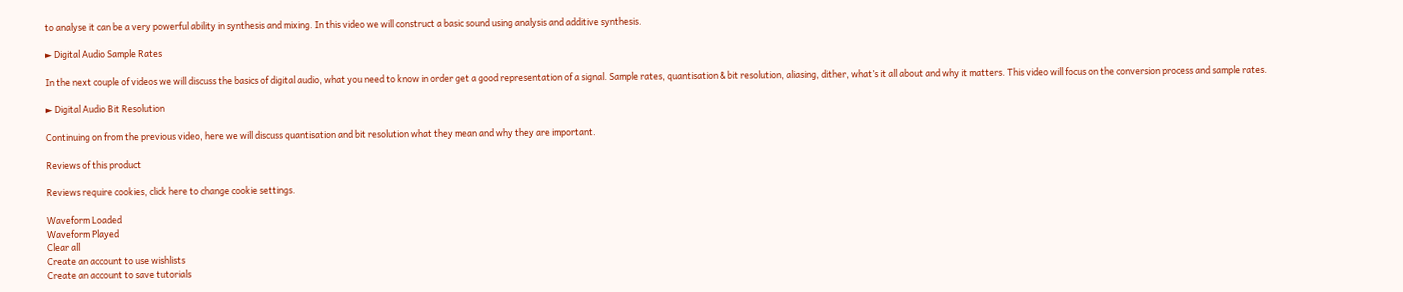to analyse it can be a very powerful ability in synthesis and mixing. In this video we will construct a basic sound using analysis and additive synthesis.

► Digital Audio Sample Rates

In the next couple of videos we will discuss the basics of digital audio, what you need to know in order get a good representation of a signal. Sample rates, quantisation & bit resolution, aliasing, dither, what’s it all about and why it matters. This video will focus on the conversion process and sample rates.

► Digital Audio Bit Resolution

Continuing on from the previous video, here we will discuss quantisation and bit resolution what they mean and why they are important.

Reviews of this product

Reviews require cookies, click here to change cookie settings.

Waveform Loaded
Waveform Played
Clear all
Create an account to use wishlists
Create an account to save tutorials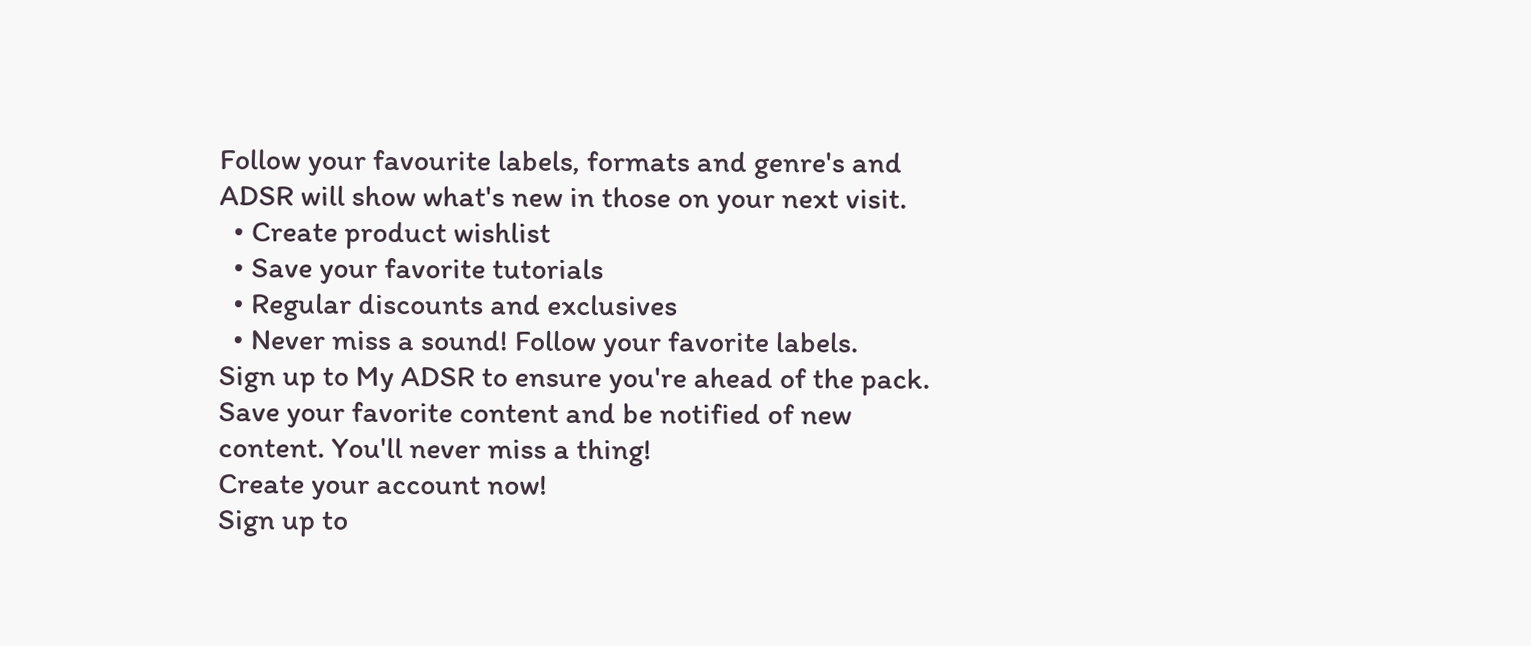Follow your favourite labels, formats and genre's and ADSR will show what's new in those on your next visit.
  • Create product wishlist
  • Save your favorite tutorials
  • Regular discounts and exclusives
  • Never miss a sound! Follow your favorite labels.
Sign up to My ADSR to ensure you're ahead of the pack. Save your favorite content and be notified of new content. You'll never miss a thing!
Create your account now!
Sign up to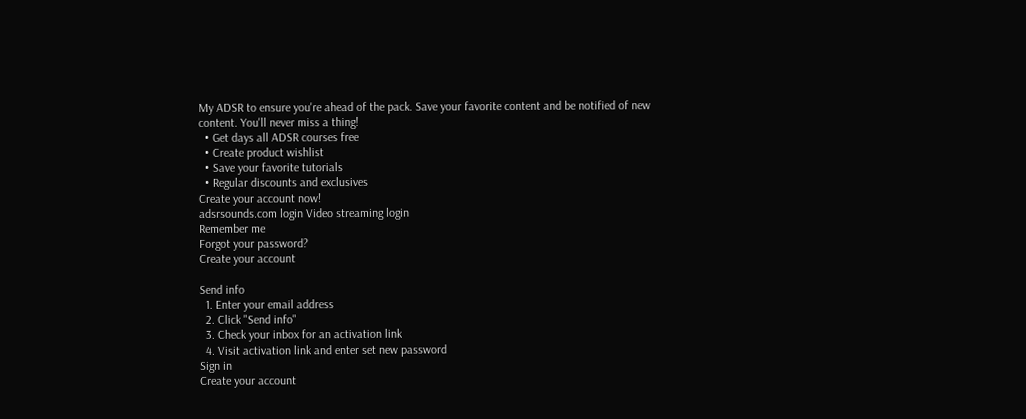My ADSR to ensure you're ahead of the pack. Save your favorite content and be notified of new content. You'll never miss a thing!
  • Get days all ADSR courses free
  • Create product wishlist
  • Save your favorite tutorials
  • Regular discounts and exclusives
Create your account now!
adsrsounds.com login Video streaming login
Remember me
Forgot your password?
Create your account

Send info
  1. Enter your email address
  2. Click "Send info"
  3. Check your inbox for an activation link
  4. Visit activation link and enter set new password
Sign in
Create your account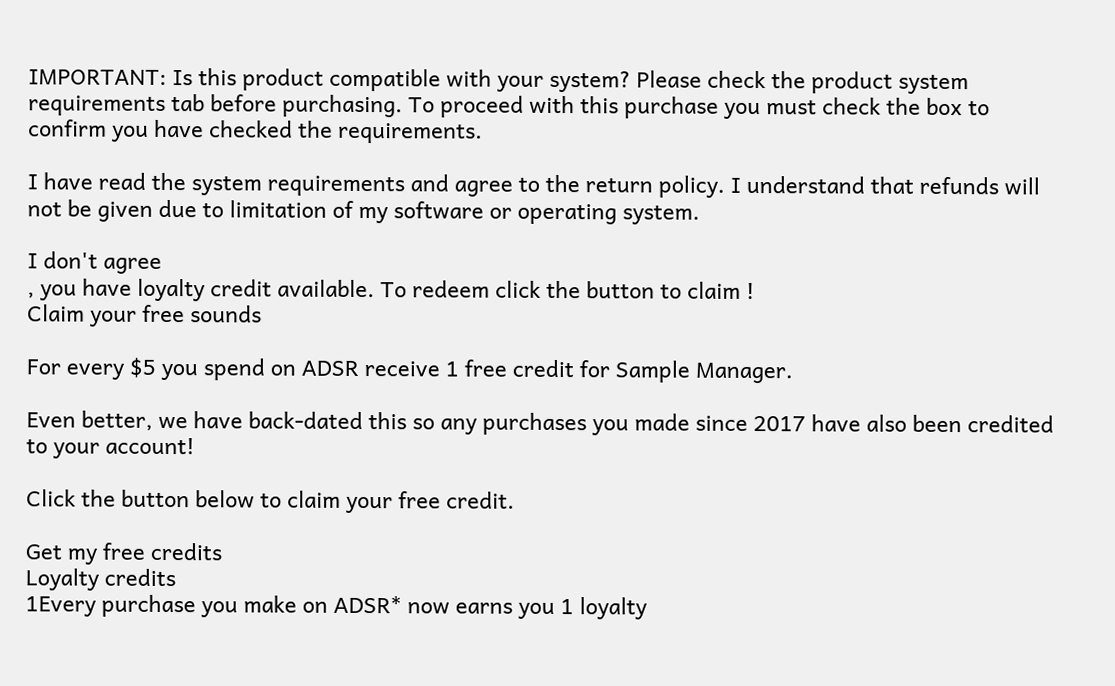IMPORTANT: Is this product compatible with your system? Please check the product system requirements tab before purchasing. To proceed with this purchase you must check the box to confirm you have checked the requirements.

I have read the system requirements and agree to the return policy. I understand that refunds will not be given due to limitation of my software or operating system.

I don't agree
, you have loyalty credit available. To redeem click the button to claim !
Claim your free sounds

For every $5 you spend on ADSR receive 1 free credit for Sample Manager.

Even better, we have back-dated this so any purchases you made since 2017 have also been credited to your account!

Click the button below to claim your free credit.

Get my free credits
Loyalty credits
1Every purchase you make on ADSR* now earns you 1 loyalty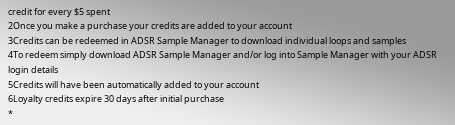credit for every $5 spent
2Once you make a purchase your credits are added to your account
3Credits can be redeemed in ADSR Sample Manager to download individual loops and samples
4To redeem simply download ADSR Sample Manager and/or log into Sample Manager with your ADSR login details
5Credits will have been automatically added to your account
6Loyalty credits expire 30 days after initial purchase
*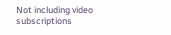Not including video subscriptions